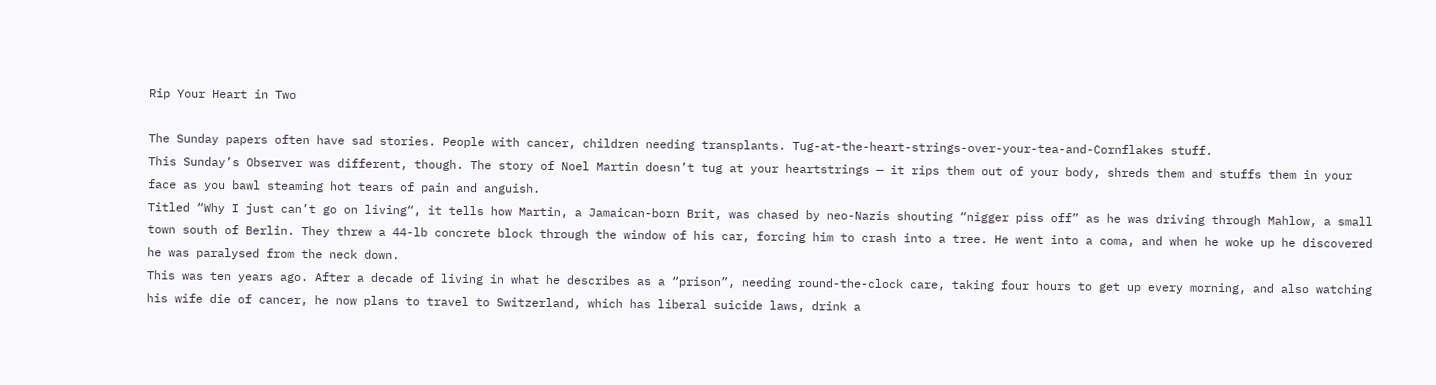Rip Your Heart in Two

The Sunday papers often have sad stories. People with cancer, children needing transplants. Tug-at-the-heart-strings-over-your-tea-and-Cornflakes stuff.
This Sunday’s Observer was different, though. The story of Noel Martin doesn’t tug at your heartstrings — it rips them out of your body, shreds them and stuffs them in your face as you bawl steaming hot tears of pain and anguish.
Titled “Why I just can’t go on living“, it tells how Martin, a Jamaican-born Brit, was chased by neo-Nazis shouting “nigger piss off” as he was driving through Mahlow, a small town south of Berlin. They threw a 44-lb concrete block through the window of his car, forcing him to crash into a tree. He went into a coma, and when he woke up he discovered he was paralysed from the neck down.
This was ten years ago. After a decade of living in what he describes as a “prison”, needing round-the-clock care, taking four hours to get up every morning, and also watching his wife die of cancer, he now plans to travel to Switzerland, which has liberal suicide laws, drink a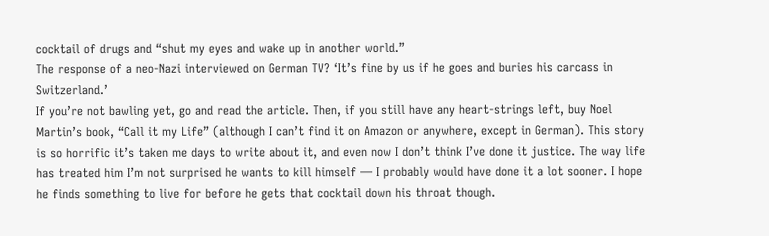cocktail of drugs and “shut my eyes and wake up in another world.”
The response of a neo-Nazi interviewed on German TV? ‘It’s fine by us if he goes and buries his carcass in Switzerland.’
If you’re not bawling yet, go and read the article. Then, if you still have any heart-strings left, buy Noel Martin’s book, “Call it my Life” (although I can’t find it on Amazon or anywhere, except in German). This story is so horrific it’s taken me days to write about it, and even now I don’t think I’ve done it justice. The way life has treated him I’m not surprised he wants to kill himself — I probably would have done it a lot sooner. I hope he finds something to live for before he gets that cocktail down his throat though.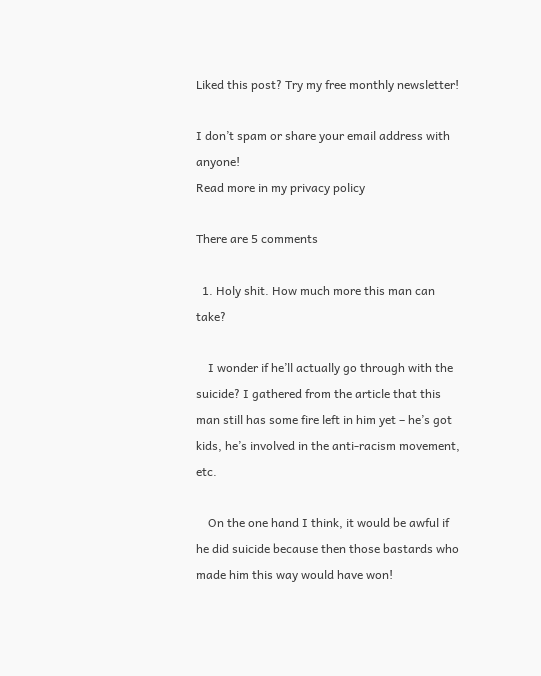Liked this post? Try my free monthly newsletter!

I don’t spam or share your email address with anyone!
Read more in my privacy policy

There are 5 comments

  1. Holy shit. How much more this man can take?

    I wonder if he’ll actually go through with the suicide? I gathered from the article that this man still has some fire left in him yet – he’s got kids, he’s involved in the anti-racism movement, etc.

    On the one hand I think, it would be awful if he did suicide because then those bastards who made him this way would have won!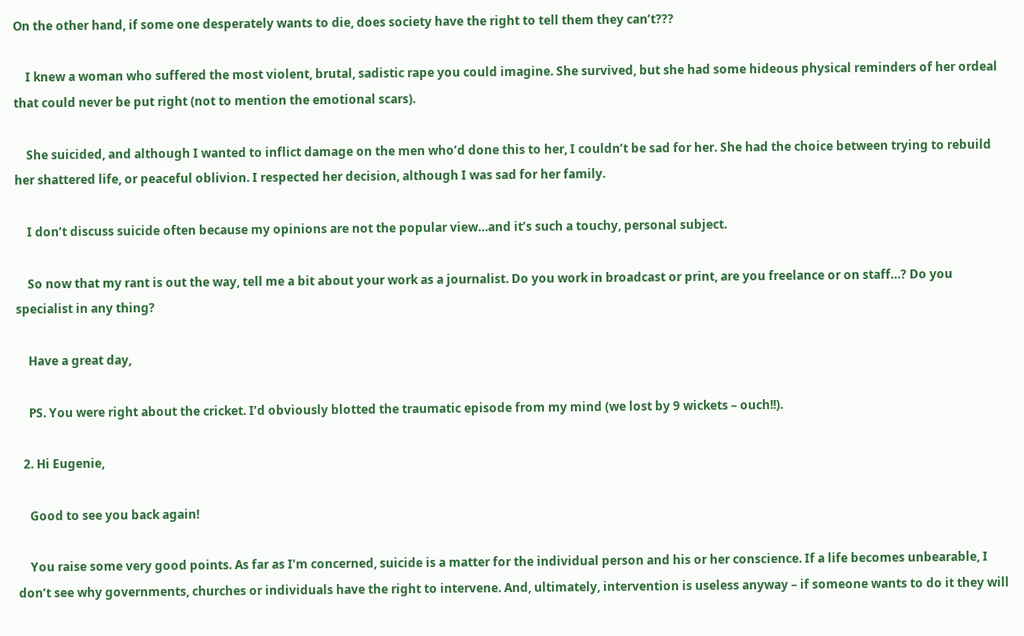On the other hand, if some one desperately wants to die, does society have the right to tell them they can’t???

    I knew a woman who suffered the most violent, brutal, sadistic rape you could imagine. She survived, but she had some hideous physical reminders of her ordeal that could never be put right (not to mention the emotional scars).

    She suicided, and although I wanted to inflict damage on the men who’d done this to her, I couldn’t be sad for her. She had the choice between trying to rebuild her shattered life, or peaceful oblivion. I respected her decision, although I was sad for her family.

    I don’t discuss suicide often because my opinions are not the popular view…and it’s such a touchy, personal subject.

    So now that my rant is out the way, tell me a bit about your work as a journalist. Do you work in broadcast or print, are you freelance or on staff…? Do you specialist in any thing?

    Have a great day,

    PS. You were right about the cricket. I’d obviously blotted the traumatic episode from my mind (we lost by 9 wickets – ouch!!).

  2. Hi Eugenie,

    Good to see you back again!

    You raise some very good points. As far as I’m concerned, suicide is a matter for the individual person and his or her conscience. If a life becomes unbearable, I don’t see why governments, churches or individuals have the right to intervene. And, ultimately, intervention is useless anyway – if someone wants to do it they will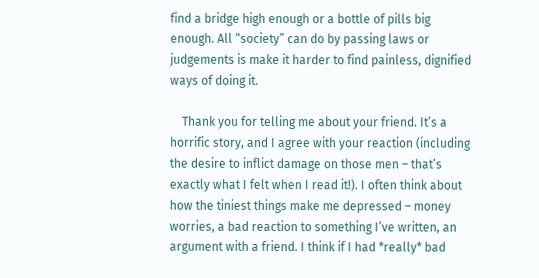find a bridge high enough or a bottle of pills big enough. All “society” can do by passing laws or judgements is make it harder to find painless, dignified ways of doing it.

    Thank you for telling me about your friend. It’s a horrific story, and I agree with your reaction (including the desire to inflict damage on those men – that’s exactly what I felt when I read it!). I often think about how the tiniest things make me depressed – money worries, a bad reaction to something I’ve written, an argument with a friend. I think if I had *really* bad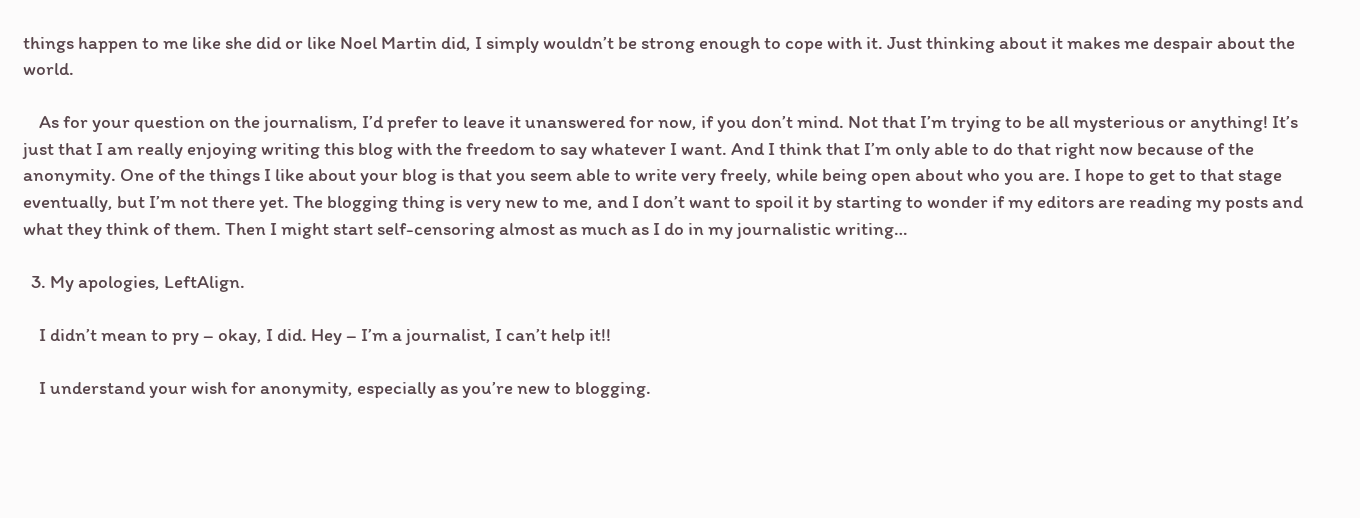things happen to me like she did or like Noel Martin did, I simply wouldn’t be strong enough to cope with it. Just thinking about it makes me despair about the world.

    As for your question on the journalism, I’d prefer to leave it unanswered for now, if you don’t mind. Not that I’m trying to be all mysterious or anything! It’s just that I am really enjoying writing this blog with the freedom to say whatever I want. And I think that I’m only able to do that right now because of the anonymity. One of the things I like about your blog is that you seem able to write very freely, while being open about who you are. I hope to get to that stage eventually, but I’m not there yet. The blogging thing is very new to me, and I don’t want to spoil it by starting to wonder if my editors are reading my posts and what they think of them. Then I might start self-censoring almost as much as I do in my journalistic writing…

  3. My apologies, LeftAlign.

    I didn’t mean to pry – okay, I did. Hey – I’m a journalist, I can’t help it!!

    I understand your wish for anonymity, especially as you’re new to blogging.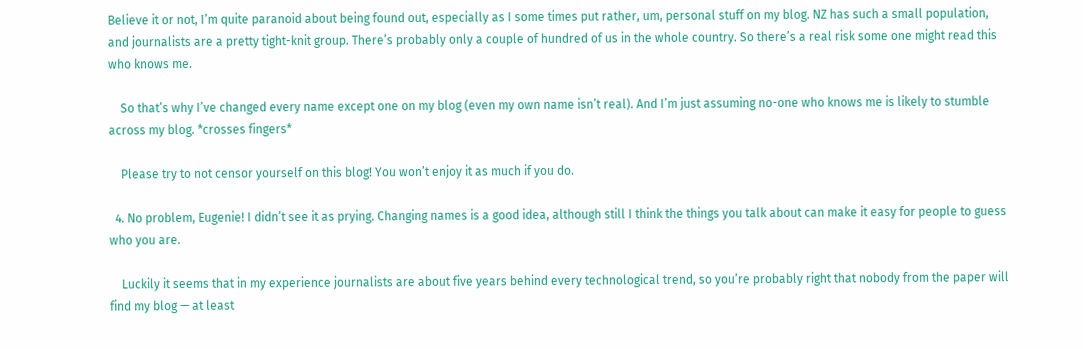Believe it or not, I’m quite paranoid about being found out, especially as I some times put rather, um, personal stuff on my blog. NZ has such a small population, and journalists are a pretty tight-knit group. There’s probably only a couple of hundred of us in the whole country. So there’s a real risk some one might read this who knows me.

    So that’s why I’ve changed every name except one on my blog (even my own name isn’t real). And I’m just assuming no-one who knows me is likely to stumble across my blog. *crosses fingers*

    Please try to not censor yourself on this blog! You won’t enjoy it as much if you do.

  4. No problem, Eugenie! I didn’t see it as prying. Changing names is a good idea, although still I think the things you talk about can make it easy for people to guess who you are.

    Luckily it seems that in my experience journalists are about five years behind every technological trend, so you’re probably right that nobody from the paper will find my blog — at least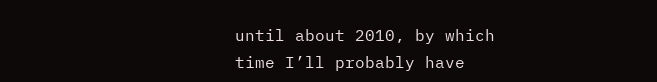until about 2010, by which time I’ll probably have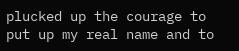plucked up the courage to put up my real name and to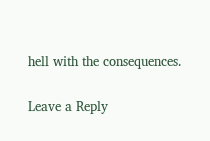hell with the consequences.

Leave a Reply